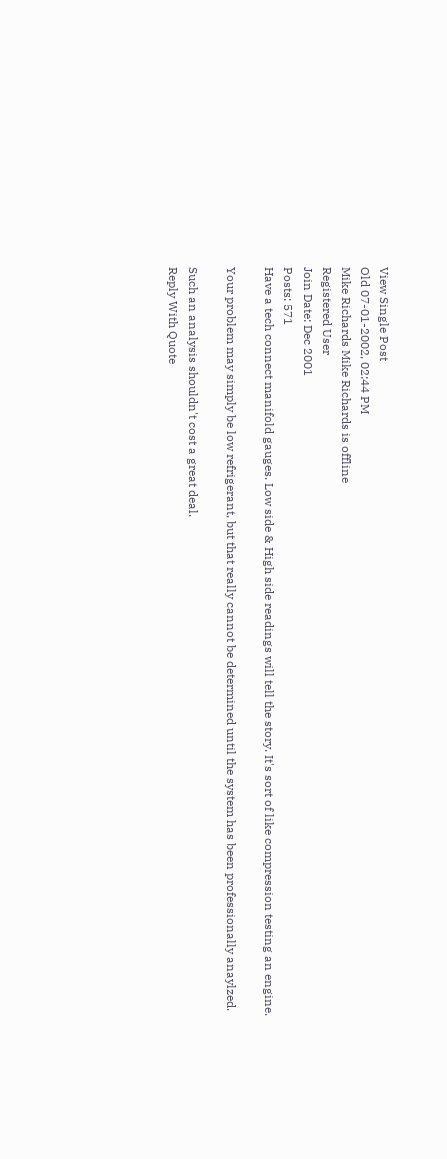View Single Post
Old 07-01-2002, 02:44 PM
Mike Richards Mike Richards is offline
Registered User
Join Date: Dec 2001
Posts: 571
Have a tech connect manifold gauges. Low side & High side readings will tell the story. It's sort of like compression testing an engine.

Your problem may simply be low refrigerant, but that really cannot be determined until the system has been professionally anaylzed.

Such an analysis shouldn't cost a great deal.
Reply With Quote